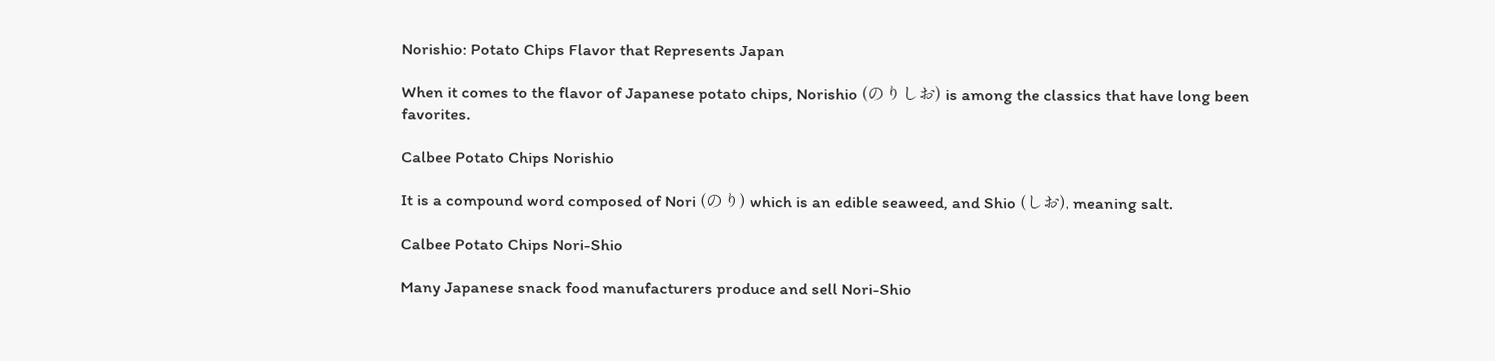Norishio: Potato Chips Flavor that Represents Japan

When it comes to the flavor of Japanese potato chips, Norishio (のりしお) is among the classics that have long been favorites.

Calbee Potato Chips Norishio

It is a compound word composed of Nori (のり) which is an edible seaweed, and Shio (しお), meaning salt.

Calbee Potato Chips Nori-Shio

Many Japanese snack food manufacturers produce and sell Nori-Shio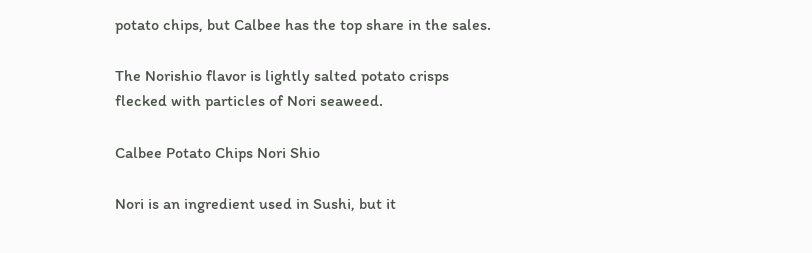potato chips, but Calbee has the top share in the sales.

The Norishio flavor is lightly salted potato crisps flecked with particles of Nori seaweed.

Calbee Potato Chips Nori Shio

Nori is an ingredient used in Sushi, but it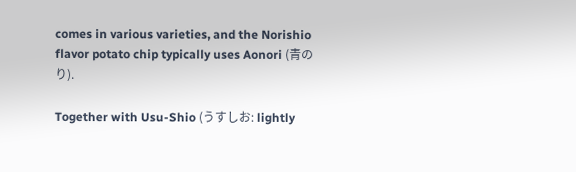comes in various varieties, and the Norishio flavor potato chip typically uses Aonori (青のり).

Together with Usu-Shio (うすしお: lightly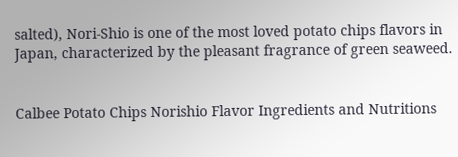salted), Nori-Shio is one of the most loved potato chips flavors in Japan, characterized by the pleasant fragrance of green seaweed.


Calbee Potato Chips Norishio Flavor Ingredients and Nutritions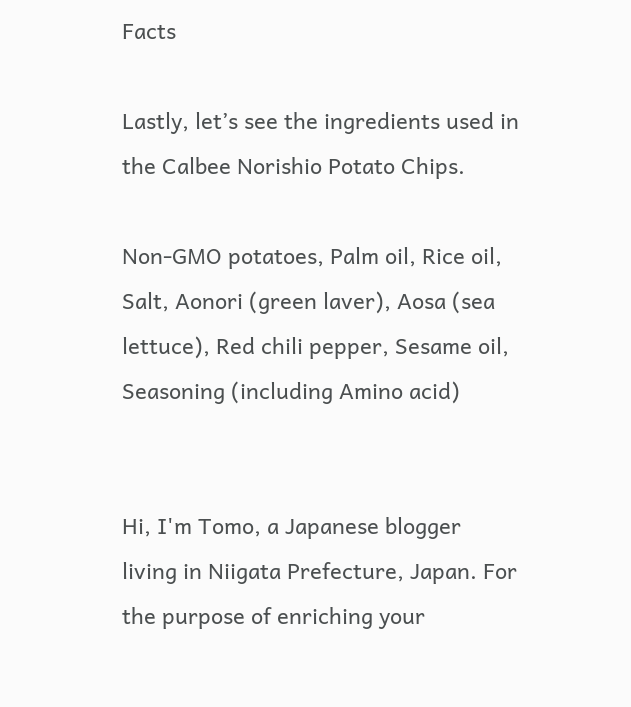Facts

Lastly, let’s see the ingredients used in the Calbee Norishio Potato Chips.

Non-GMO potatoes, Palm oil, Rice oil, Salt, Aonori (green laver), Aosa (sea lettuce), Red chili pepper, Sesame oil, Seasoning (including Amino acid)


Hi, I'm Tomo, a Japanese blogger living in Niigata Prefecture, Japan. For the purpose of enriching your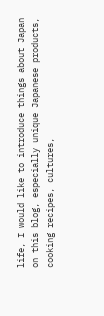life, I would like to introduce things about Japan on this blog, especially unique Japanese products, cooking recipes, cultures,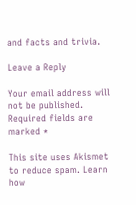and facts and trivia.

Leave a Reply

Your email address will not be published. Required fields are marked *

This site uses Akismet to reduce spam. Learn how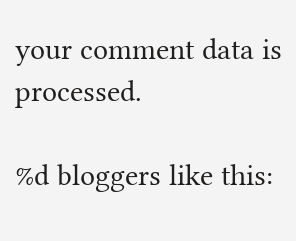your comment data is processed.

%d bloggers like this: